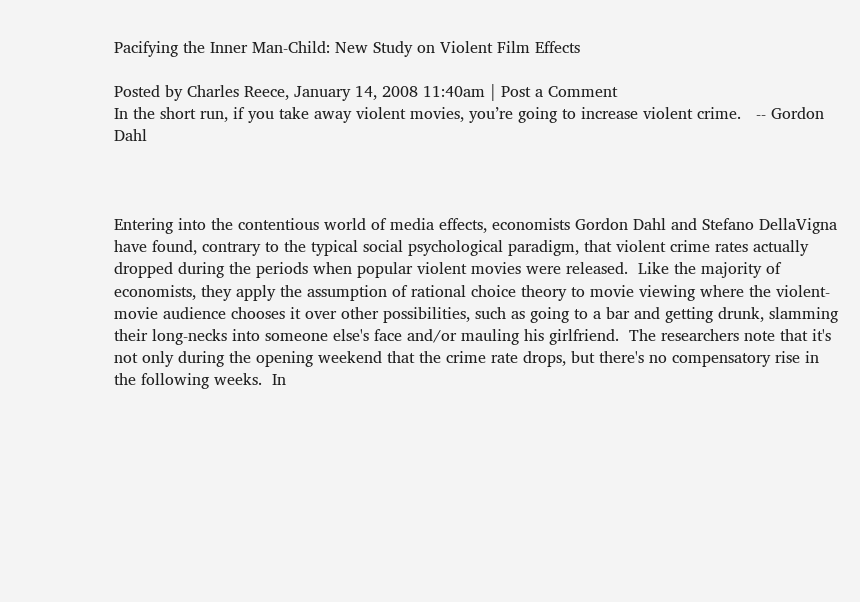Pacifying the Inner Man-Child: New Study on Violent Film Effects

Posted by Charles Reece, January 14, 2008 11:40am | Post a Comment
In the short run, if you take away violent movies, you’re going to increase violent crime.   -- Gordon Dahl



Entering into the contentious world of media effects, economists Gordon Dahl and Stefano DellaVigna have found, contrary to the typical social psychological paradigm, that violent crime rates actually dropped during the periods when popular violent movies were released.  Like the majority of economists, they apply the assumption of rational choice theory to movie viewing where the violent-movie audience chooses it over other possibilities, such as going to a bar and getting drunk, slamming their long-necks into someone else's face and/or mauling his girlfriend.  The researchers note that it's not only during the opening weekend that the crime rate drops, but there's no compensatory rise in the following weeks.  In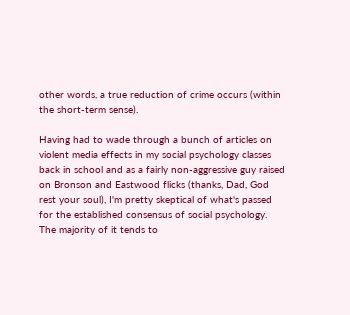other words, a true reduction of crime occurs (within the short-term sense).

Having had to wade through a bunch of articles on violent media effects in my social psychology classes back in school and as a fairly non-aggressive guy raised on Bronson and Eastwood flicks (thanks, Dad, God rest your soul), I'm pretty skeptical of what's passed for the established consensus of social psychology.  The majority of it tends to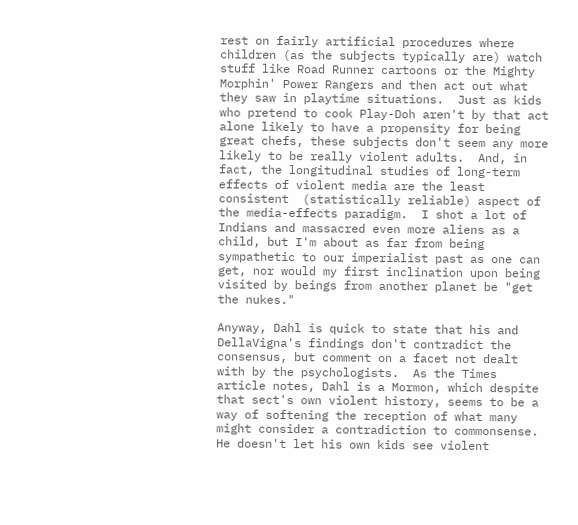rest on fairly artificial procedures where children (as the subjects typically are) watch stuff like Road Runner cartoons or the Mighty Morphin' Power Rangers and then act out what they saw in playtime situations.  Just as kids who pretend to cook Play-Doh aren't by that act alone likely to have a propensity for being great chefs, these subjects don't seem any more likely to be really violent adults.  And, in fact, the longitudinal studies of long-term effects of violent media are the least consistent  (statistically reliable) aspect of the media-effects paradigm.  I shot a lot of Indians and massacred even more aliens as a child, but I'm about as far from being sympathetic to our imperialist past as one can get, nor would my first inclination upon being visited by beings from another planet be "get the nukes."

Anyway, Dahl is quick to state that his and DellaVigna's findings don't contradict the consensus, but comment on a facet not dealt with by the psychologists.  As the Times article notes, Dahl is a Mormon, which despite that sect's own violent history, seems to be a way of softening the reception of what many might consider a contradiction to commonsense.  He doesn't let his own kids see violent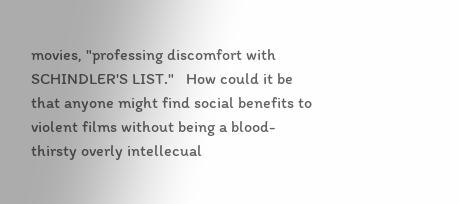movies, "professing discomfort with SCHINDLER'S LIST."   How could it be that anyone might find social benefits to violent films without being a blood-thirsty overly intellecual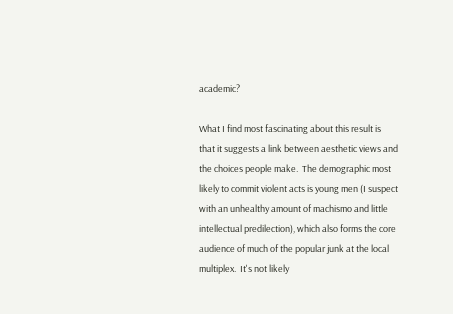academic?

What I find most fascinating about this result is that it suggests a link between aesthetic views and the choices people make.  The demographic most likely to commit violent acts is young men (I suspect with an unhealthy amount of machismo and little intellectual predilection), which also forms the core audience of much of the popular junk at the local multiplex.  It's not likely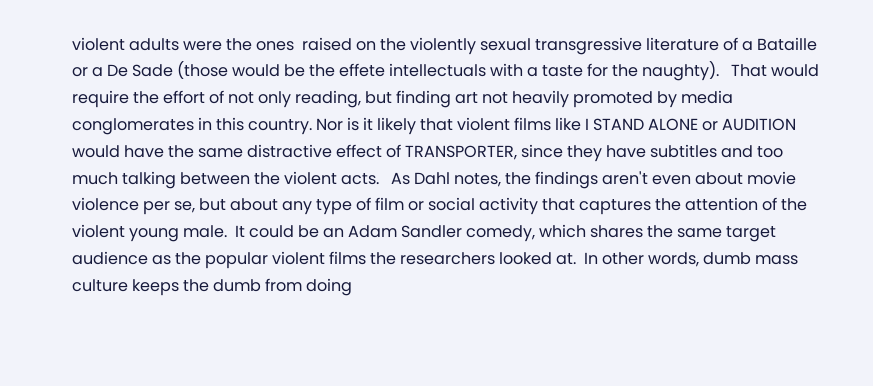violent adults were the ones  raised on the violently sexual transgressive literature of a Bataille or a De Sade (those would be the effete intellectuals with a taste for the naughty).   That would require the effort of not only reading, but finding art not heavily promoted by media conglomerates in this country. Nor is it likely that violent films like I STAND ALONE or AUDITION would have the same distractive effect of TRANSPORTER, since they have subtitles and too much talking between the violent acts.   As Dahl notes, the findings aren't even about movie violence per se, but about any type of film or social activity that captures the attention of the violent young male.  It could be an Adam Sandler comedy, which shares the same target audience as the popular violent films the researchers looked at.  In other words, dumb mass culture keeps the dumb from doing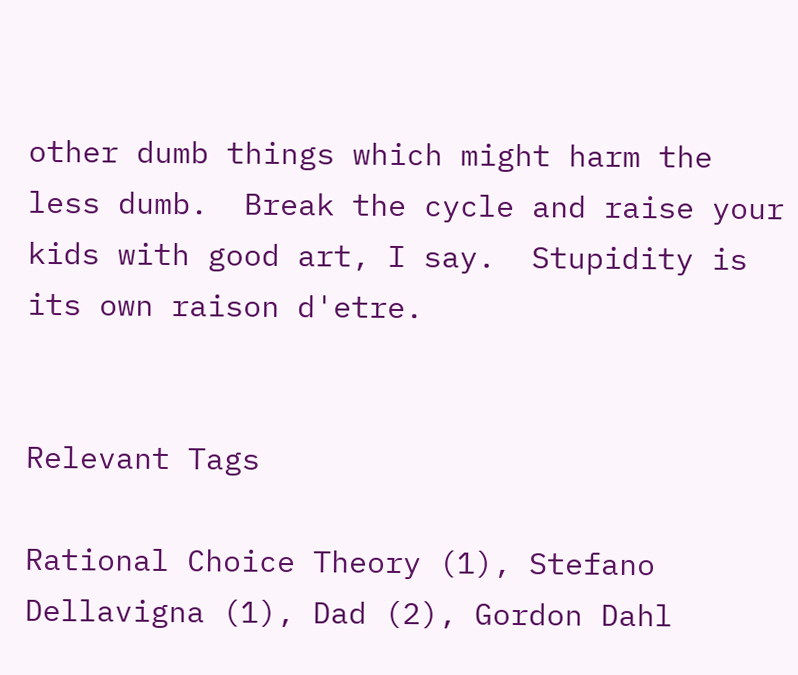other dumb things which might harm the less dumb.  Break the cycle and raise your  kids with good art, I say.  Stupidity is its own raison d'etre.


Relevant Tags

Rational Choice Theory (1), Stefano Dellavigna (1), Dad (2), Gordon Dahl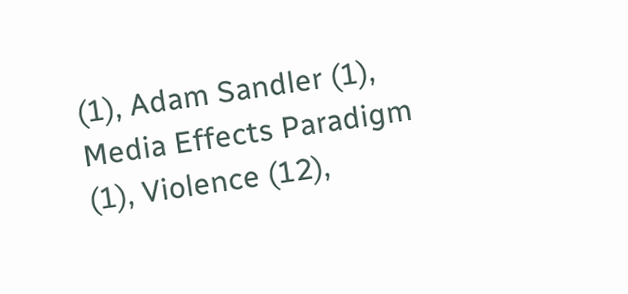(1), Adam Sandler (1), Media Effects Paradigm (1), Violence (12),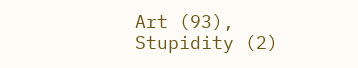Art (93), Stupidity (2)